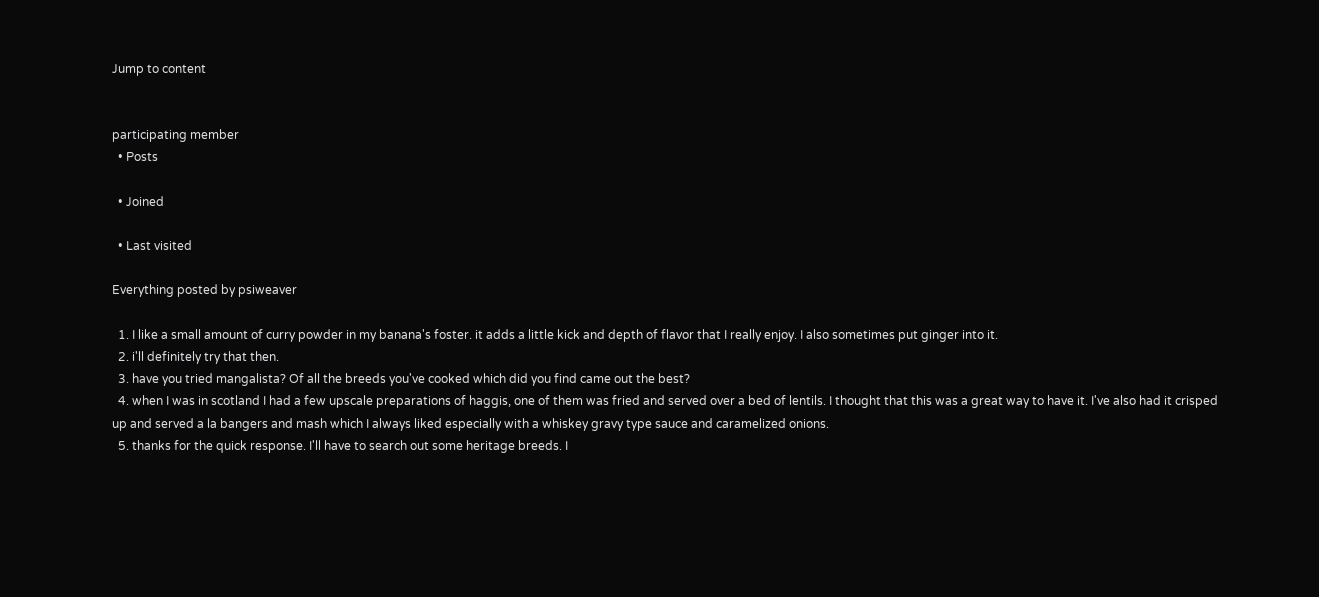Jump to content


participating member
  • Posts

  • Joined

  • Last visited

Everything posted by psiweaver

  1. I like a small amount of curry powder in my banana's foster. it adds a little kick and depth of flavor that I really enjoy. I also sometimes put ginger into it.
  2. i'll definitely try that then.
  3. have you tried mangalista? Of all the breeds you've cooked which did you find came out the best?
  4. when I was in scotland I had a few upscale preparations of haggis, one of them was fried and served over a bed of lentils. I thought that this was a great way to have it. I've also had it crisped up and served a la bangers and mash which I always liked especially with a whiskey gravy type sauce and caramelized onions.
  5. thanks for the quick response. I'll have to search out some heritage breeds. I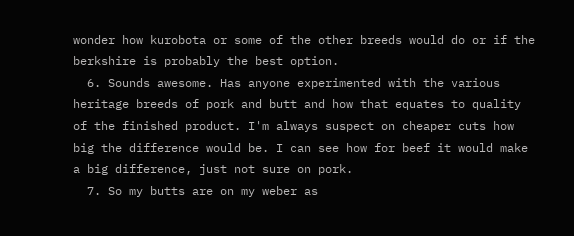wonder how kurobota or some of the other breeds would do or if the berkshire is probably the best option.
  6. Sounds awesome. Has anyone experimented with the various heritage breeds of pork and butt and how that equates to quality of the finished product. I'm always suspect on cheaper cuts how big the difference would be. I can see how for beef it would make a big difference, just not sure on pork.
  7. So my butts are on my weber as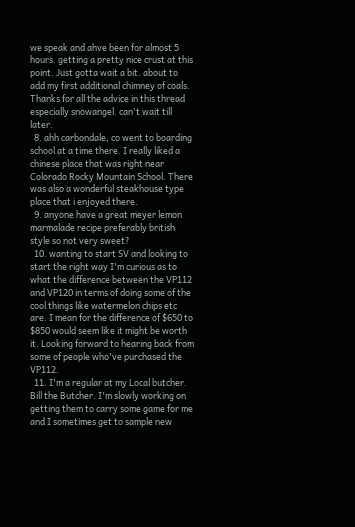we speak and ahve been for almost 5 hours. getting a pretty nice crust at this point. Just gotta wait a bit. about to add my first additional chimney of coals. Thanks for all the advice in this thread especially snowangel. can't wait till later.
  8. ahh carbondale, co went to boarding school at a time there. I really liked a chinese place that was right near Colorado Rocky Mountain School. There was also a wonderful steakhouse type place that i enjoyed there.
  9. anyone have a great meyer lemon marmalade recipe preferably british style so not very sweet?
  10. wanting to start SV and looking to start the right way I'm curious as to what the difference between the VP112 and VP120 in terms of doing some of the cool things like watermelon chips etc are. I mean for the difference of $650 to $850 would seem like it might be worth it. Looking forward to hearing back from some of people who've purchased the VP112.
  11. I'm a regular at my Local butcher. Bill the Butcher. I'm slowly working on getting them to carry some game for me and I sometimes get to sample new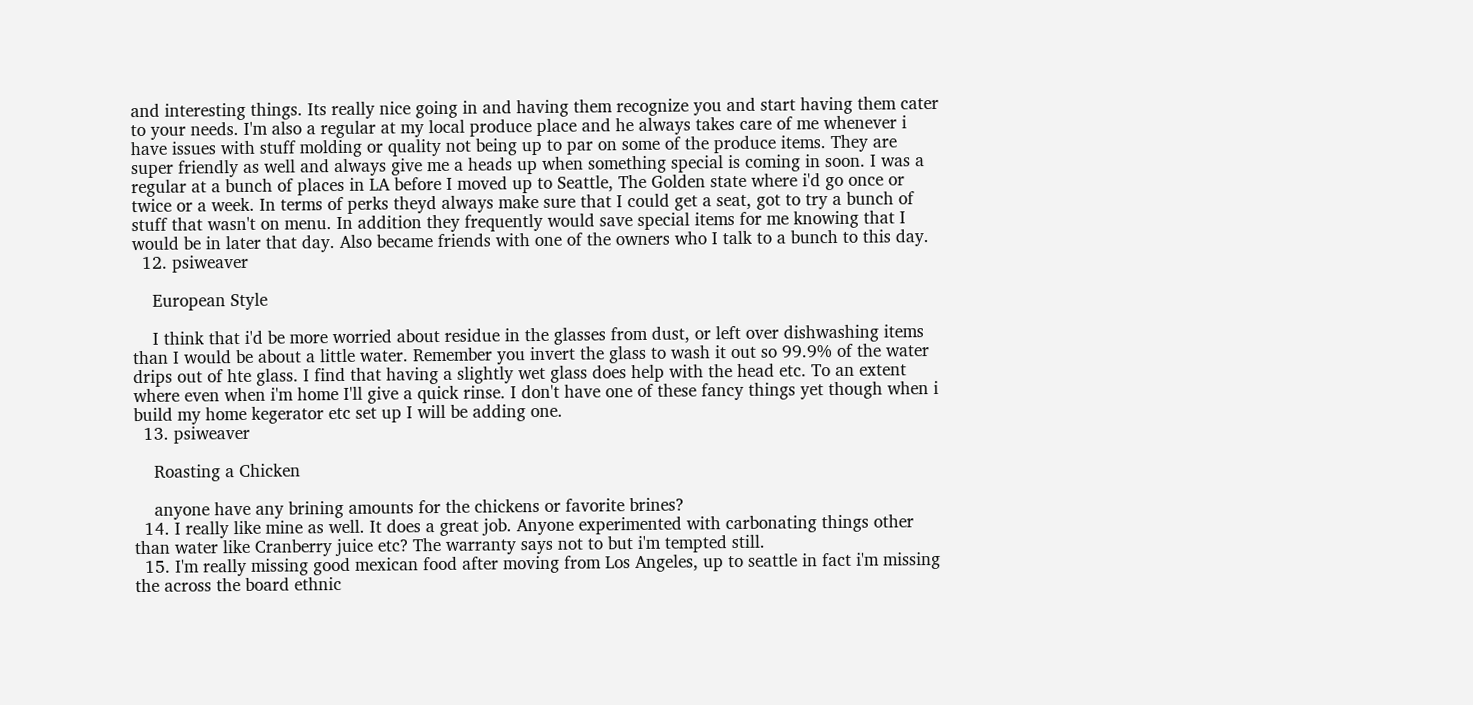and interesting things. Its really nice going in and having them recognize you and start having them cater to your needs. I'm also a regular at my local produce place and he always takes care of me whenever i have issues with stuff molding or quality not being up to par on some of the produce items. They are super friendly as well and always give me a heads up when something special is coming in soon. I was a regular at a bunch of places in LA before I moved up to Seattle, The Golden state where i'd go once or twice or a week. In terms of perks theyd always make sure that I could get a seat, got to try a bunch of stuff that wasn't on menu. In addition they frequently would save special items for me knowing that I would be in later that day. Also became friends with one of the owners who I talk to a bunch to this day.
  12. psiweaver

    European Style

    I think that i'd be more worried about residue in the glasses from dust, or left over dishwashing items than I would be about a little water. Remember you invert the glass to wash it out so 99.9% of the water drips out of hte glass. I find that having a slightly wet glass does help with the head etc. To an extent where even when i'm home I'll give a quick rinse. I don't have one of these fancy things yet though when i build my home kegerator etc set up I will be adding one.
  13. psiweaver

    Roasting a Chicken

    anyone have any brining amounts for the chickens or favorite brines?
  14. I really like mine as well. It does a great job. Anyone experimented with carbonating things other than water like Cranberry juice etc? The warranty says not to but i'm tempted still.
  15. I'm really missing good mexican food after moving from Los Angeles, up to seattle in fact i'm missing the across the board ethnic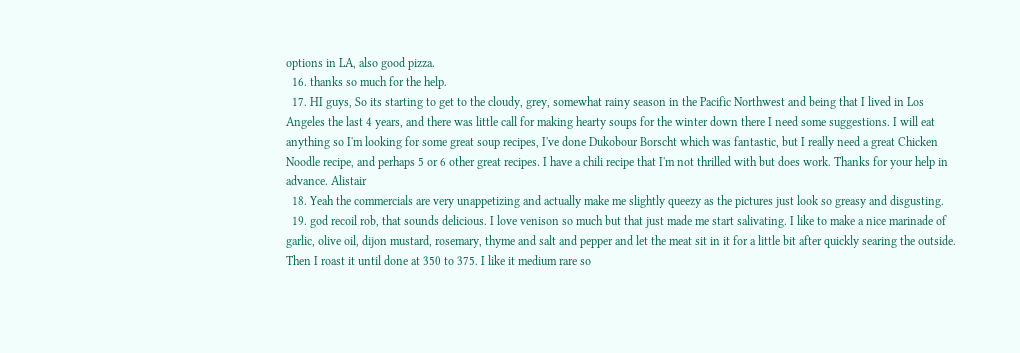options in LA, also good pizza.
  16. thanks so much for the help.
  17. HI guys, So its starting to get to the cloudy, grey, somewhat rainy season in the Pacific Northwest and being that I lived in Los Angeles the last 4 years, and there was little call for making hearty soups for the winter down there I need some suggestions. I will eat anything so I'm looking for some great soup recipes, I've done Dukobour Borscht which was fantastic, but I really need a great Chicken Noodle recipe, and perhaps 5 or 6 other great recipes. I have a chili recipe that I'm not thrilled with but does work. Thanks for your help in advance. Alistair
  18. Yeah the commercials are very unappetizing and actually make me slightly queezy as the pictures just look so greasy and disgusting.
  19. god recoil rob, that sounds delicious. I love venison so much but that just made me start salivating. I like to make a nice marinade of garlic, olive oil, dijon mustard, rosemary, thyme and salt and pepper and let the meat sit in it for a little bit after quickly searing the outside. Then I roast it until done at 350 to 375. I like it medium rare so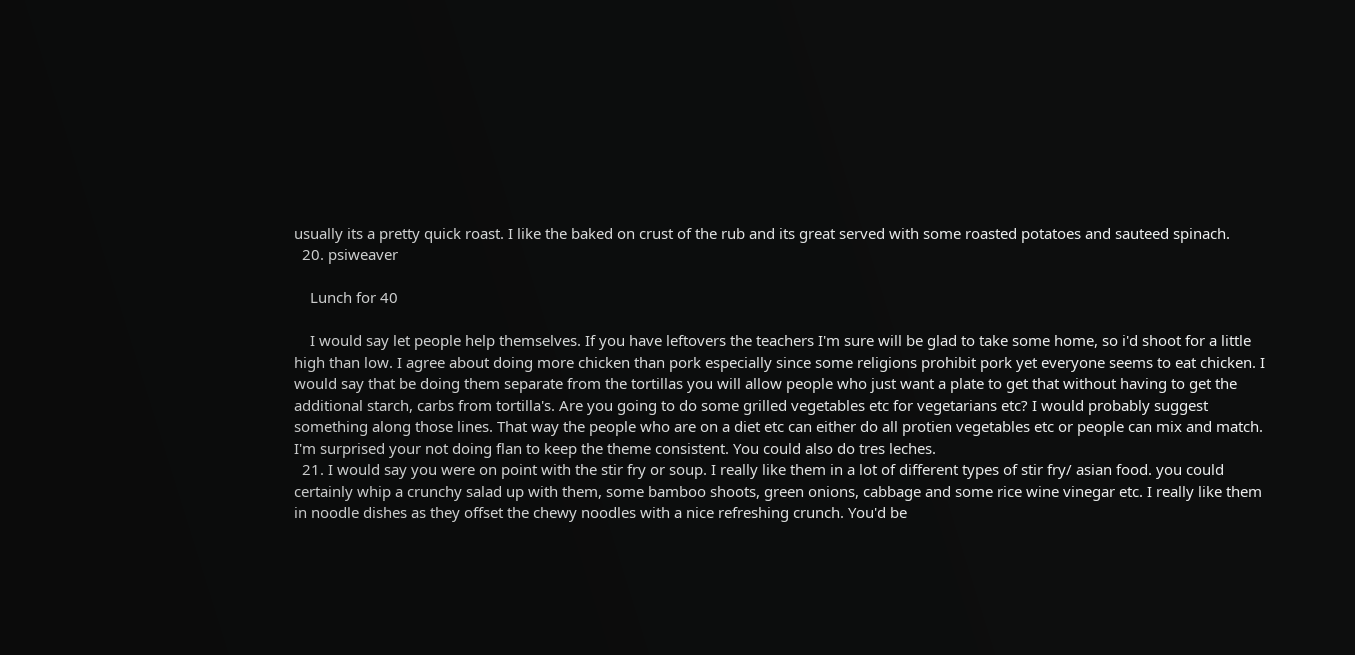usually its a pretty quick roast. I like the baked on crust of the rub and its great served with some roasted potatoes and sauteed spinach.
  20. psiweaver

    Lunch for 40

    I would say let people help themselves. If you have leftovers the teachers I'm sure will be glad to take some home, so i'd shoot for a little high than low. I agree about doing more chicken than pork especially since some religions prohibit pork yet everyone seems to eat chicken. I would say that be doing them separate from the tortillas you will allow people who just want a plate to get that without having to get the additional starch, carbs from tortilla's. Are you going to do some grilled vegetables etc for vegetarians etc? I would probably suggest something along those lines. That way the people who are on a diet etc can either do all protien vegetables etc or people can mix and match. I'm surprised your not doing flan to keep the theme consistent. You could also do tres leches.
  21. I would say you were on point with the stir fry or soup. I really like them in a lot of different types of stir fry/ asian food. you could certainly whip a crunchy salad up with them, some bamboo shoots, green onions, cabbage and some rice wine vinegar etc. I really like them in noodle dishes as they offset the chewy noodles with a nice refreshing crunch. You'd be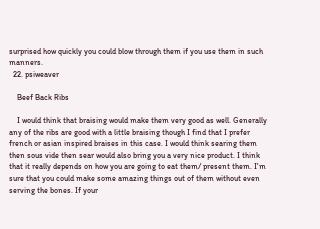surprised how quickly you could blow through them if you use them in such manners.
  22. psiweaver

    Beef Back Ribs

    I would think that braising would make them very good as well. Generally any of the ribs are good with a little braising though I find that I prefer french or asian inspired braises in this case. I would think searing them then sous vide then sear would also bring you a very nice product. I think that it really depends on how you are going to eat them/ present them. I'm sure that you could make some amazing things out of them without even serving the bones. If your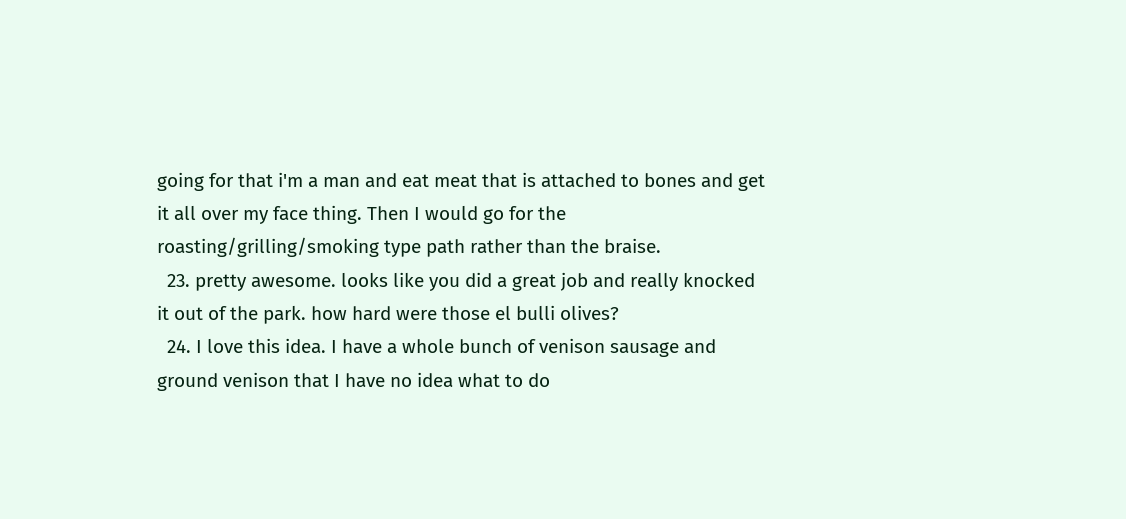going for that i'm a man and eat meat that is attached to bones and get it all over my face thing. Then I would go for the roasting/grilling/smoking type path rather than the braise.
  23. pretty awesome. looks like you did a great job and really knocked it out of the park. how hard were those el bulli olives?
  24. I love this idea. I have a whole bunch of venison sausage and ground venison that I have no idea what to do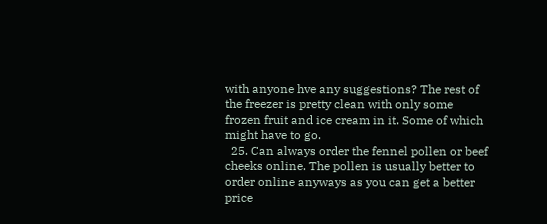with anyone hve any suggestions? The rest of the freezer is pretty clean with only some frozen fruit and ice cream in it. Some of which might have to go.
  25. Can always order the fennel pollen or beef cheeks online. The pollen is usually better to order online anyways as you can get a better price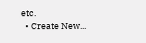etc.
  • Create New...